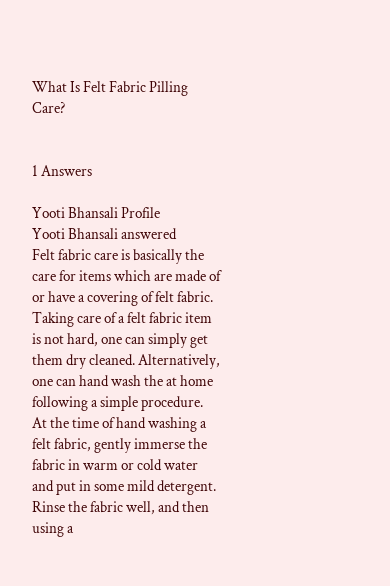What Is Felt Fabric Pilling Care?


1 Answers

Yooti Bhansali Profile
Yooti Bhansali answered
Felt fabric care is basically the care for items which are made of or have a covering of felt fabric. Taking care of a felt fabric item is not hard, one can simply get them dry cleaned. Alternatively, one can hand wash the at home following a simple procedure. At the time of hand washing a felt fabric, gently immerse the fabric in warm or cold water and put in some mild detergent. Rinse the fabric well, and then using a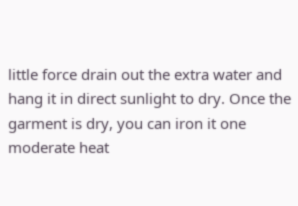little force drain out the extra water and hang it in direct sunlight to dry. Once the garment is dry, you can iron it one moderate heat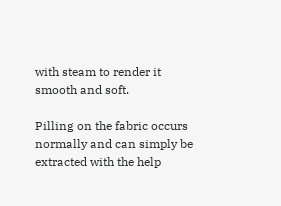with steam to render it smooth and soft.

Pilling on the fabric occurs normally and can simply be extracted with the help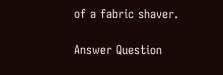of a fabric shaver.

Answer Question